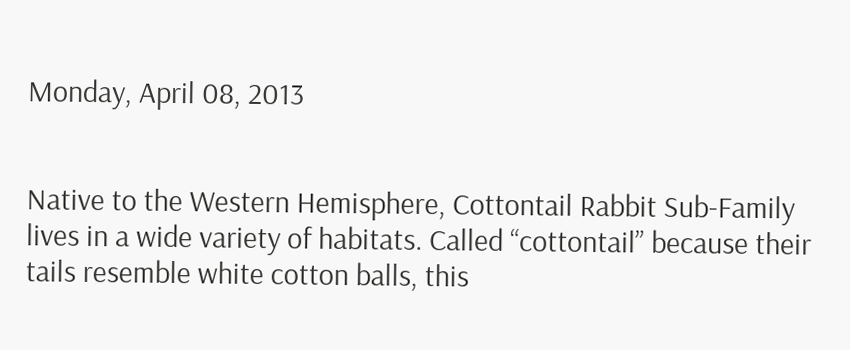Monday, April 08, 2013


Native to the Western Hemisphere, Cottontail Rabbit Sub-Family lives in a wide variety of habitats. Called “cottontail” because their tails resemble white cotton balls, this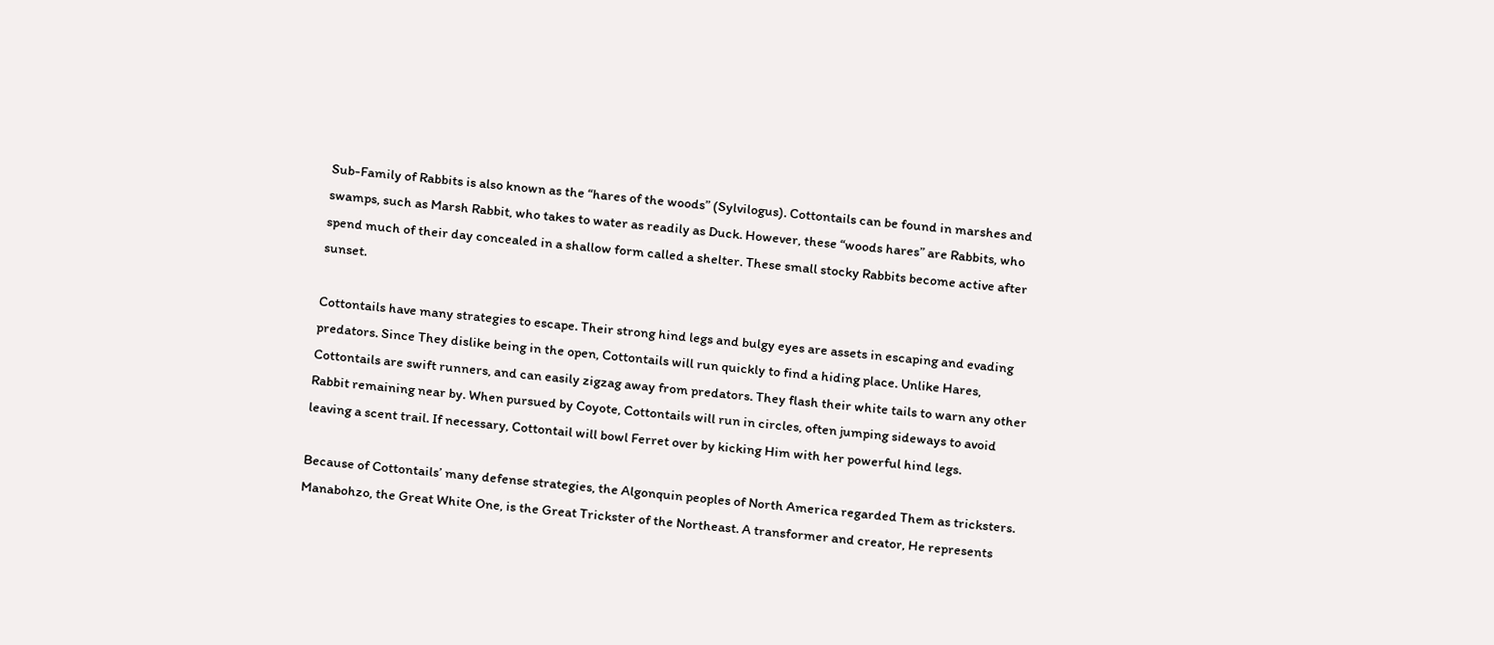Sub-Family of Rabbits is also known as the “hares of the woods” (Sylvilogus). Cottontails can be found in marshes and swamps, such as Marsh Rabbit, who takes to water as readily as Duck. However, these “woods hares” are Rabbits, who spend much of their day concealed in a shallow form called a shelter. These small stocky Rabbits become active after sunset.

Cottontails have many strategies to escape. Their strong hind legs and bulgy eyes are assets in escaping and evading predators. Since They dislike being in the open, Cottontails will run quickly to find a hiding place. Unlike Hares, Cottontails are swift runners, and can easily zigzag away from predators. They flash their white tails to warn any other Rabbit remaining near by. When pursued by Coyote, Cottontails will run in circles, often jumping sideways to avoid leaving a scent trail. If necessary, Cottontail will bowl Ferret over by kicking Him with her powerful hind legs.

Because of Cottontails’ many defense strategies, the Algonquin peoples of North America regarded Them as tricksters. Manabohzo, the Great White One, is the Great Trickster of the Northeast. A transformer and creator, He represents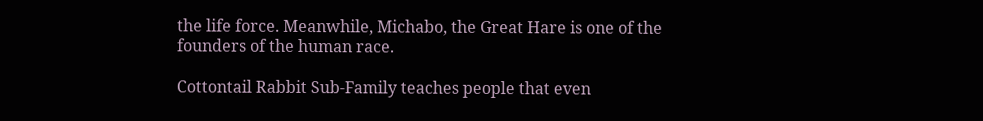the life force. Meanwhile, Michabo, the Great Hare is one of the founders of the human race.

Cottontail Rabbit Sub-Family teaches people that even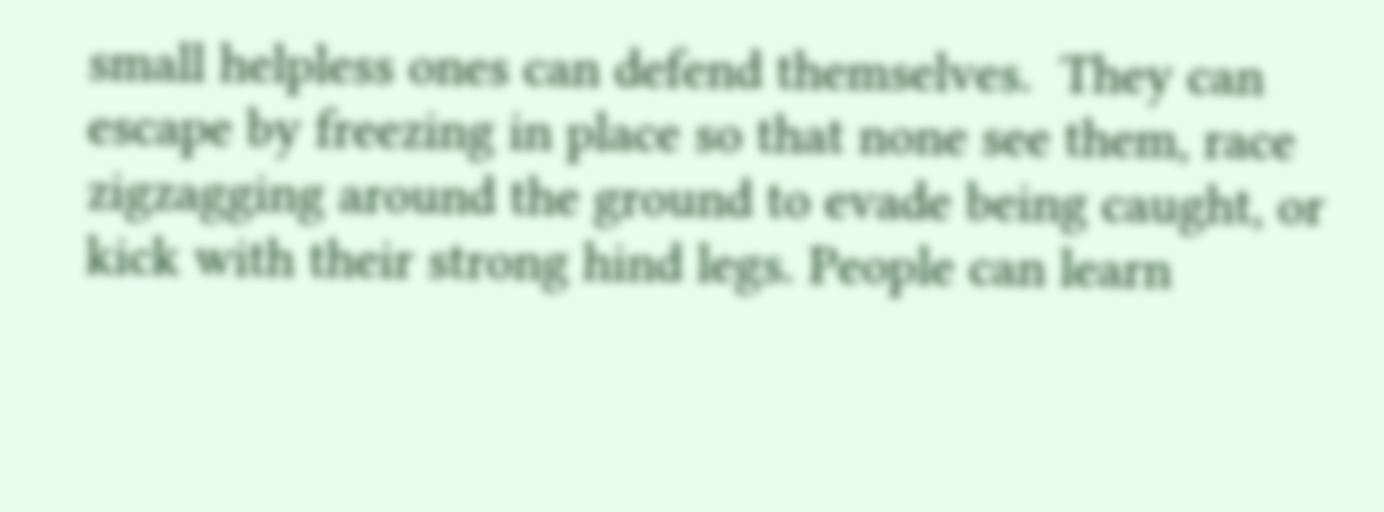small helpless ones can defend themselves.  They can escape by freezing in place so that none see them, race zigzagging around the ground to evade being caught, or kick with their strong hind legs. People can learn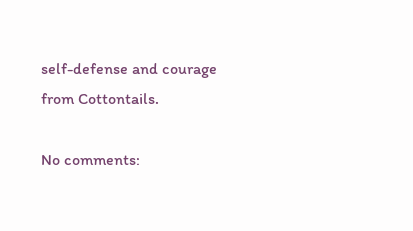self-defense and courage from Cottontails.

No comments: